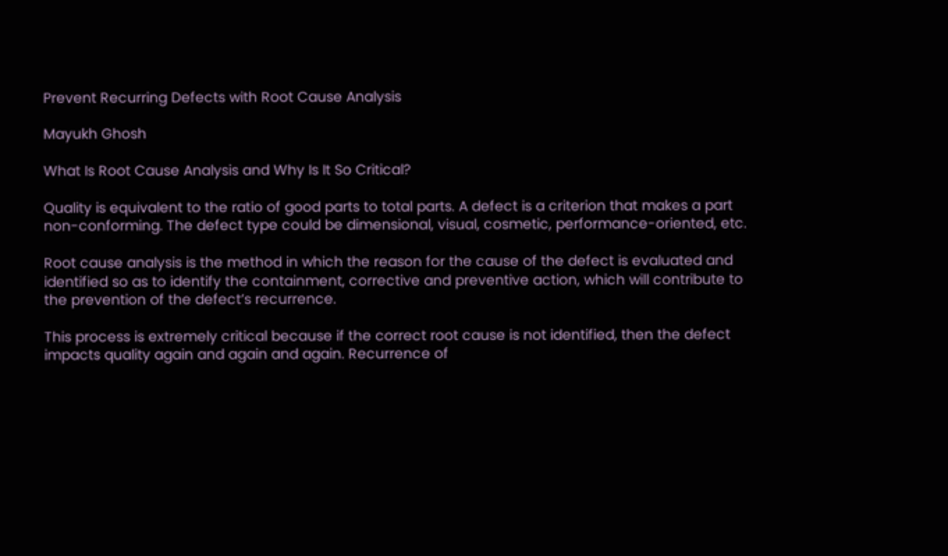Prevent Recurring Defects with Root Cause Analysis

Mayukh Ghosh

What Is Root Cause Analysis and Why Is It So Critical?

Quality is equivalent to the ratio of good parts to total parts. A defect is a criterion that makes a part non-conforming. The defect type could be dimensional, visual, cosmetic, performance-oriented, etc.

Root cause analysis is the method in which the reason for the cause of the defect is evaluated and identified so as to identify the containment, corrective and preventive action, which will contribute to the prevention of the defect’s recurrence.

This process is extremely critical because if the correct root cause is not identified, then the defect impacts quality again and again and again. Recurrence of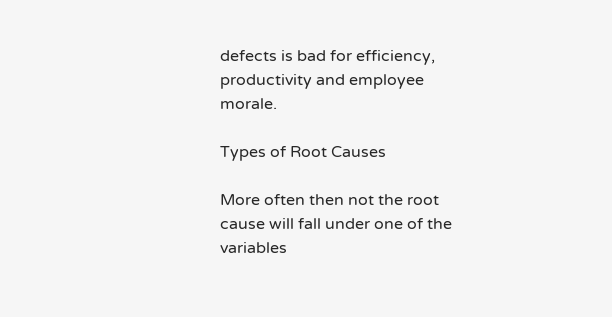defects is bad for efficiency, productivity and employee morale.

Types of Root Causes

More often then not the root cause will fall under one of the variables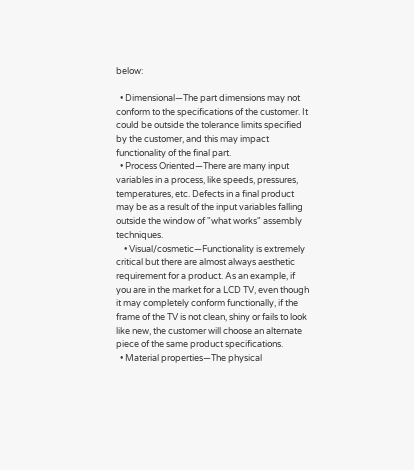below:

  • Dimensional—The part dimensions may not conform to the specifications of the customer. It could be outside the tolerance limits specified by the customer, and this may impact functionality of the final part.
  • Process Oriented—There are many input variables in a process, like speeds, pressures, temperatures, etc. Defects in a final product may be as a result of the input variables falling outside the window of "what works" assembly techniques.
    • Visual/cosmetic—Functionality is extremely critical but there are almost always aesthetic requirement for a product. As an example, if you are in the market for a LCD TV, even though it may completely conform functionally, if the frame of the TV is not clean, shiny or fails to look like new, the customer will choose an alternate piece of the same product specifications.
  • Material properties—The physical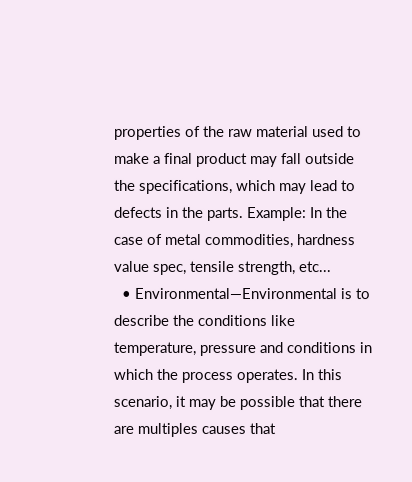properties of the raw material used to make a final product may fall outside the specifications, which may lead to defects in the parts. Example: In the case of metal commodities, hardness value spec, tensile strength, etc...
  • Environmental—Environmental is to describe the conditions like temperature, pressure and conditions in which the process operates. In this scenario, it may be possible that there are multiples causes that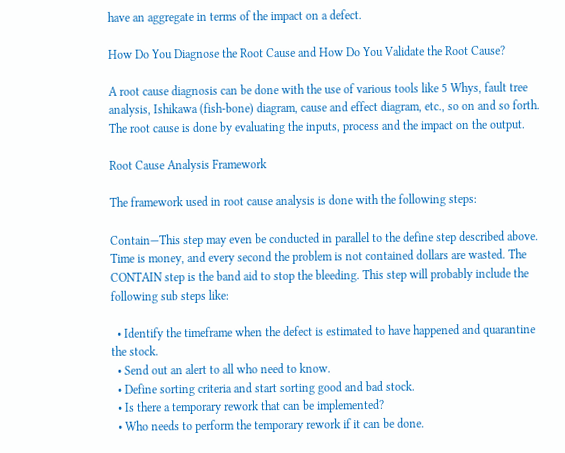have an aggregate in terms of the impact on a defect.

How Do You Diagnose the Root Cause and How Do You Validate the Root Cause?

A root cause diagnosis can be done with the use of various tools like 5 Whys, fault tree analysis, Ishikawa (fish-bone) diagram, cause and effect diagram, etc., so on and so forth. The root cause is done by evaluating the inputs, process and the impact on the output.

Root Cause Analysis Framework

The framework used in root cause analysis is done with the following steps:

Contain—This step may even be conducted in parallel to the define step described above. Time is money, and every second the problem is not contained dollars are wasted. The CONTAIN step is the band aid to stop the bleeding. This step will probably include the following sub steps like:

  • Identify the timeframe when the defect is estimated to have happened and quarantine the stock.
  • Send out an alert to all who need to know.
  • Define sorting criteria and start sorting good and bad stock.
  • Is there a temporary rework that can be implemented?
  • Who needs to perform the temporary rework if it can be done.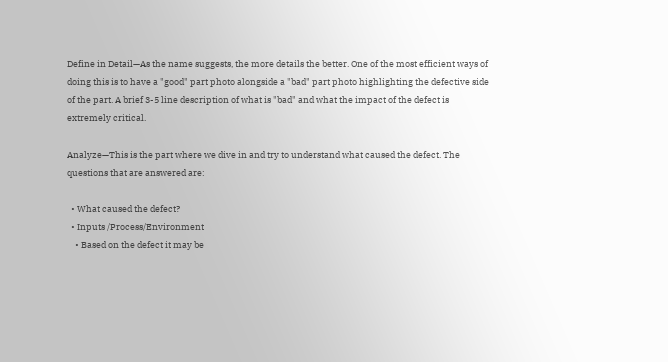Define in Detail—As the name suggests, the more details the better. One of the most efficient ways of doing this is to have a "good" part photo alongside a "bad" part photo highlighting the defective side of the part. A brief 3-5 line description of what is "bad" and what the impact of the defect is extremely critical.

Analyze—This is the part where we dive in and try to understand what caused the defect. The questions that are answered are:

  • What caused the defect?
  • Inputs /Process/Environment
    • Based on the defect it may be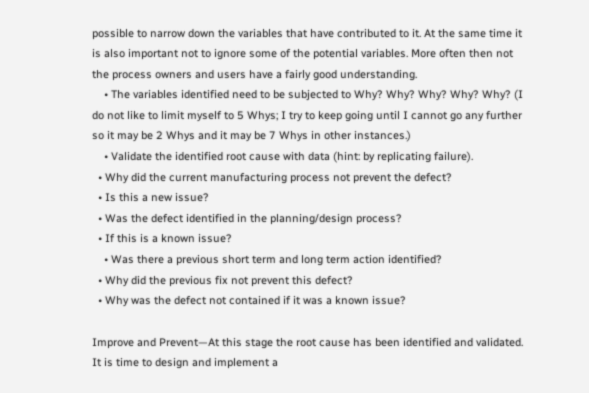possible to narrow down the variables that have contributed to it. At the same time it is also important not to ignore some of the potential variables. More often then not the process owners and users have a fairly good understanding.
    • The variables identified need to be subjected to Why? Why? Why? Why? Why? (I do not like to limit myself to 5 Whys; I try to keep going until I cannot go any further so it may be 2 Whys and it may be 7 Whys in other instances.)
    • Validate the identified root cause with data (hint: by replicating failure).
  • Why did the current manufacturing process not prevent the defect?
  • Is this a new issue?
  • Was the defect identified in the planning/design process?
  • If this is a known issue?
    • Was there a previous short term and long term action identified?
  • Why did the previous fix not prevent this defect?
  • Why was the defect not contained if it was a known issue?

Improve and Prevent—At this stage the root cause has been identified and validated. It is time to design and implement a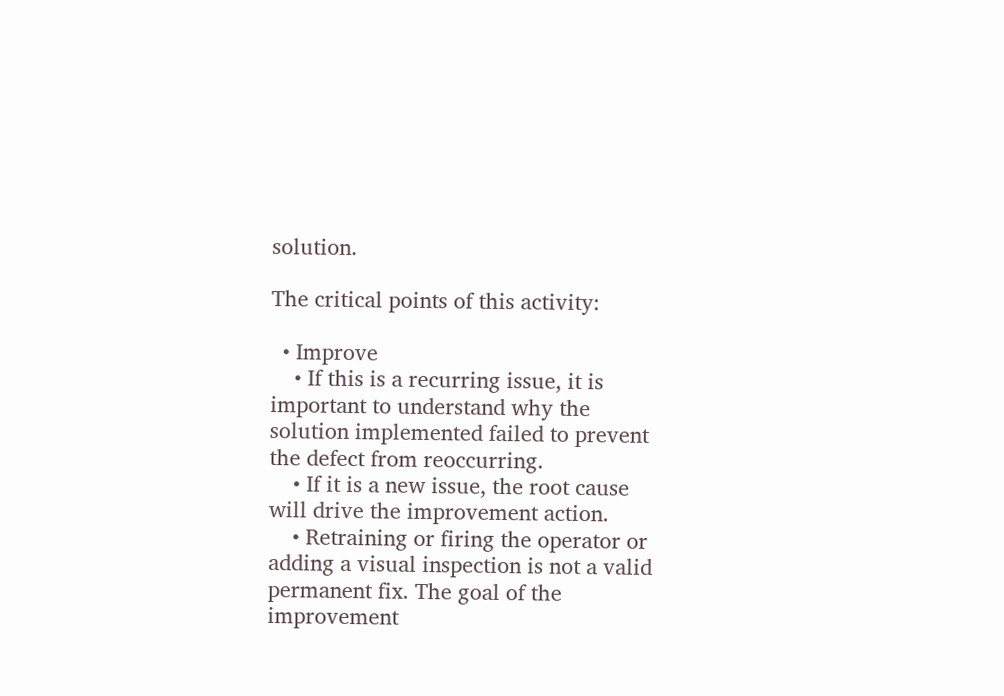solution.

The critical points of this activity:

  • Improve
    • If this is a recurring issue, it is important to understand why the solution implemented failed to prevent the defect from reoccurring.
    • If it is a new issue, the root cause will drive the improvement action.
    • Retraining or firing the operator or adding a visual inspection is not a valid permanent fix. The goal of the improvement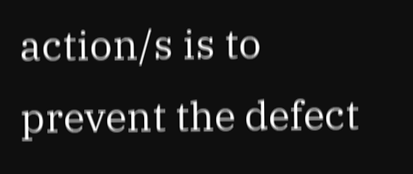action/s is to prevent the defect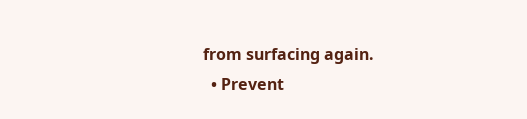from surfacing again.
  • Prevent